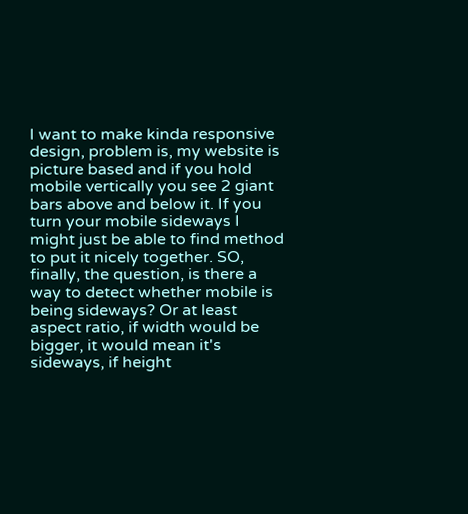I want to make kinda responsive design, problem is, my website is picture based and if you hold mobile vertically you see 2 giant bars above and below it. If you turn your mobile sideways I might just be able to find method to put it nicely together. SO, finally, the question, is there a way to detect whether mobile is being sideways? Or at least aspect ratio, if width would be bigger, it would mean it's sideways, if height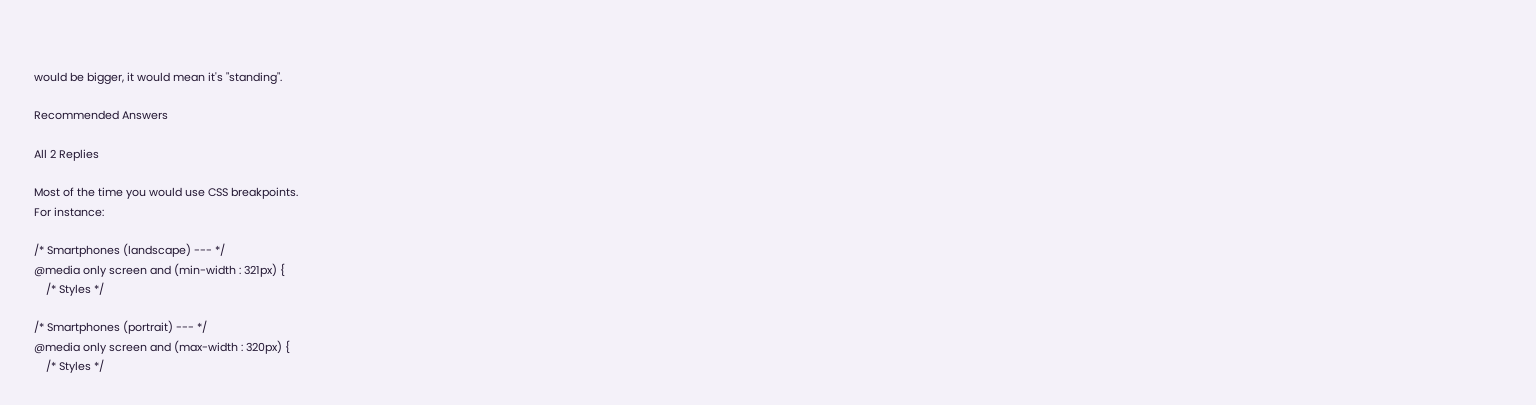would be bigger, it would mean it's "standing".

Recommended Answers

All 2 Replies

Most of the time you would use CSS breakpoints.
For instance:

/* Smartphones (landscape) --- */
@media only screen and (min-width : 321px) {
    /* Styles */

/* Smartphones (portrait) --- */
@media only screen and (max-width : 320px) {
    /* Styles */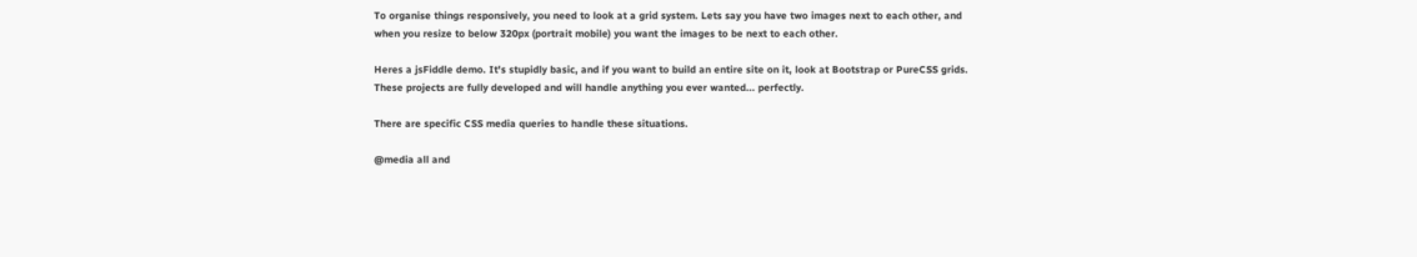To organise things responsively, you need to look at a grid system. Lets say you have two images next to each other, and when you resize to below 320px (portrait mobile) you want the images to be next to each other.

Heres a jsFiddle demo. It's stupidly basic, and if you want to build an entire site on it, look at Bootstrap or PureCSS grids. These projects are fully developed and will handle anything you ever wanted... perfectly.

There are specific CSS media queries to handle these situations.

@media all and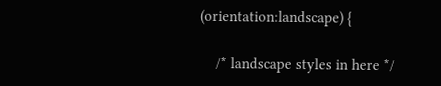(orientation:landscape) {

    /* landscape styles in here */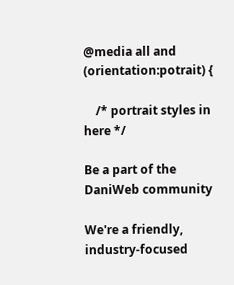@media all and (orientation:potrait) {

    /* portrait styles in here */

Be a part of the DaniWeb community

We're a friendly, industry-focused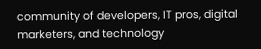community of developers, IT pros, digital marketers, and technology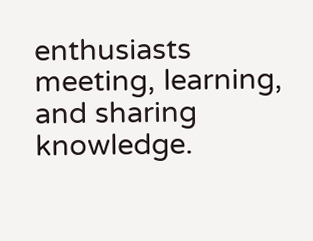enthusiasts meeting, learning, and sharing knowledge.